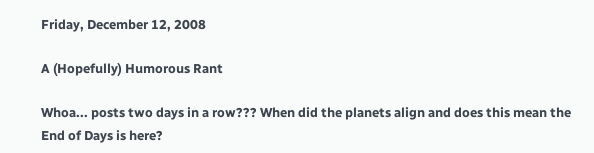Friday, December 12, 2008

A (Hopefully) Humorous Rant

Whoa... posts two days in a row??? When did the planets align and does this mean the End of Days is here?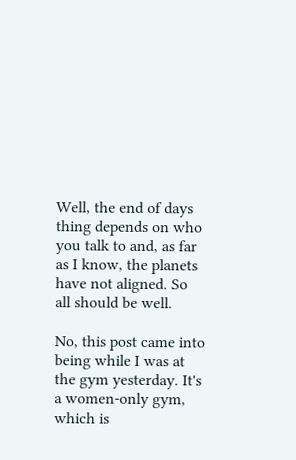Well, the end of days thing depends on who you talk to and, as far as I know, the planets have not aligned. So all should be well.

No, this post came into being while I was at the gym yesterday. It's a women-only gym, which is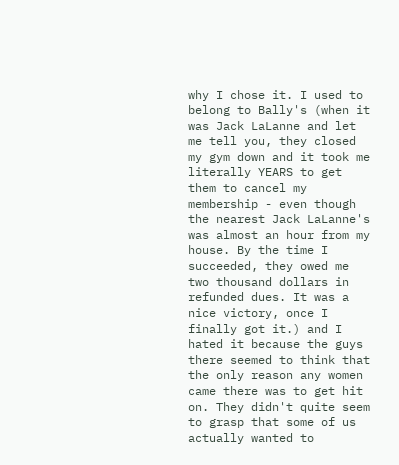why I chose it. I used to belong to Bally's (when it was Jack LaLanne and let me tell you, they closed my gym down and it took me literally YEARS to get them to cancel my membership - even though the nearest Jack LaLanne's was almost an hour from my house. By the time I succeeded, they owed me two thousand dollars in refunded dues. It was a nice victory, once I finally got it.) and I hated it because the guys there seemed to think that the only reason any women came there was to get hit on. They didn't quite seem to grasp that some of us actually wanted to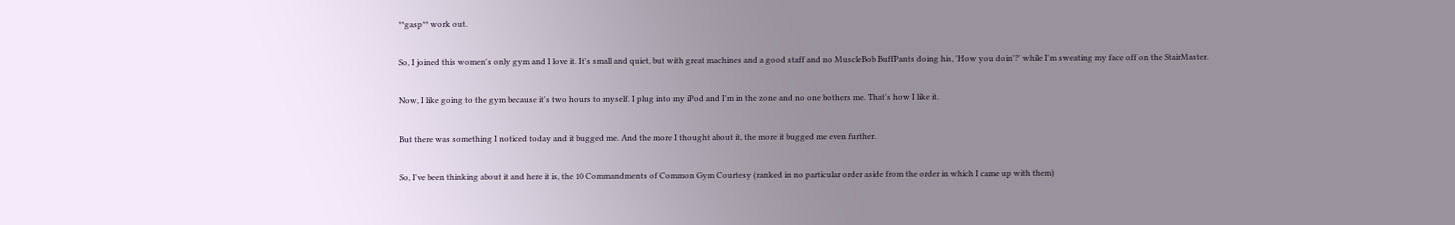**gasp** work out.

So, I joined this women's only gym and I love it. It's small and quiet, but with great machines and a good staff and no MuscleBob BuffPants doing his, 'How you doin'?' while I'm sweating my face off on the StairMaster.

Now, I like going to the gym because it's two hours to myself. I plug into my iPod and I'm in the zone and no one bothers me. That's how I like it.

But there was something I noticed today and it bugged me. And the more I thought about it, the more it bugged me even further.

So, I've been thinking about it and here it is, the 10 Commandments of Common Gym Courtesy (ranked in no particular order aside from the order in which I came up with them)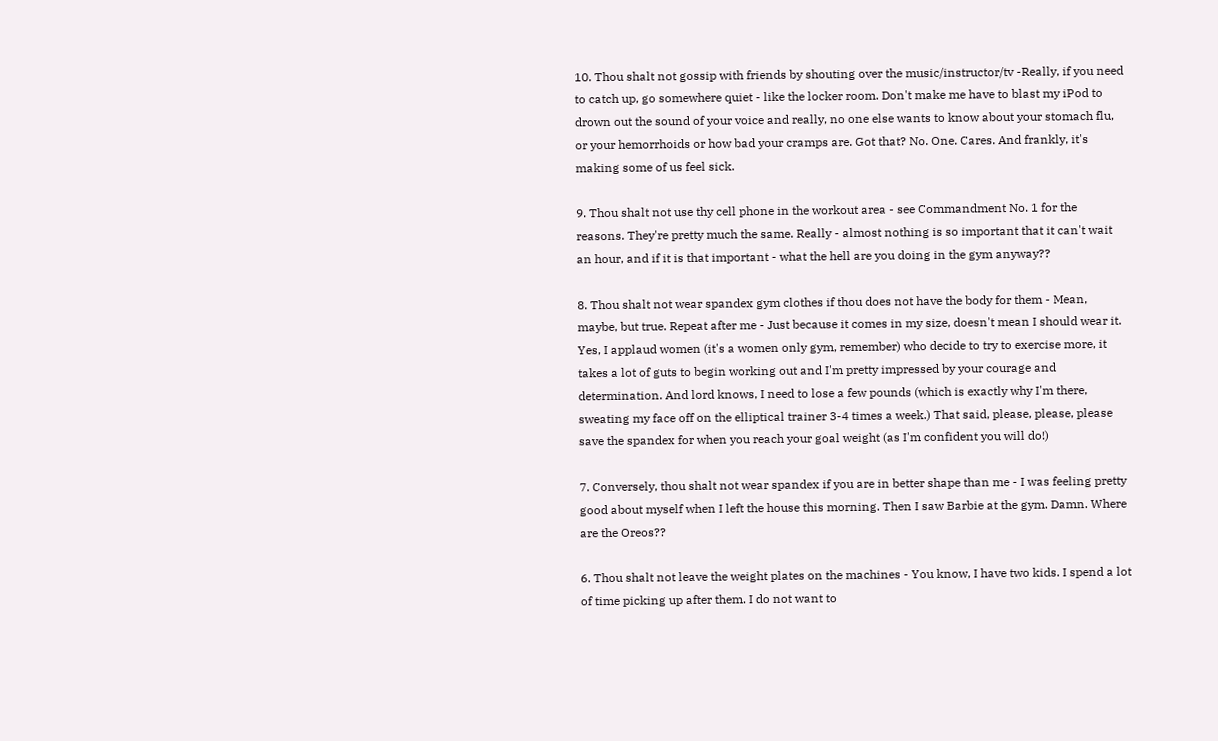10. Thou shalt not gossip with friends by shouting over the music/instructor/tv -Really, if you need to catch up, go somewhere quiet - like the locker room. Don't make me have to blast my iPod to drown out the sound of your voice and really, no one else wants to know about your stomach flu, or your hemorrhoids or how bad your cramps are. Got that? No. One. Cares. And frankly, it's making some of us feel sick.

9. Thou shalt not use thy cell phone in the workout area - see Commandment No. 1 for the reasons. They're pretty much the same. Really - almost nothing is so important that it can't wait an hour, and if it is that important - what the hell are you doing in the gym anyway??

8. Thou shalt not wear spandex gym clothes if thou does not have the body for them - Mean, maybe, but true. Repeat after me - Just because it comes in my size, doesn't mean I should wear it. Yes, I applaud women (it's a women only gym, remember) who decide to try to exercise more, it takes a lot of guts to begin working out and I'm pretty impressed by your courage and determination. And lord knows, I need to lose a few pounds (which is exactly why I'm there, sweating my face off on the elliptical trainer 3-4 times a week.) That said, please, please, please save the spandex for when you reach your goal weight (as I'm confident you will do!)

7. Conversely, thou shalt not wear spandex if you are in better shape than me - I was feeling pretty good about myself when I left the house this morning. Then I saw Barbie at the gym. Damn. Where are the Oreos??

6. Thou shalt not leave the weight plates on the machines - You know, I have two kids. I spend a lot of time picking up after them. I do not want to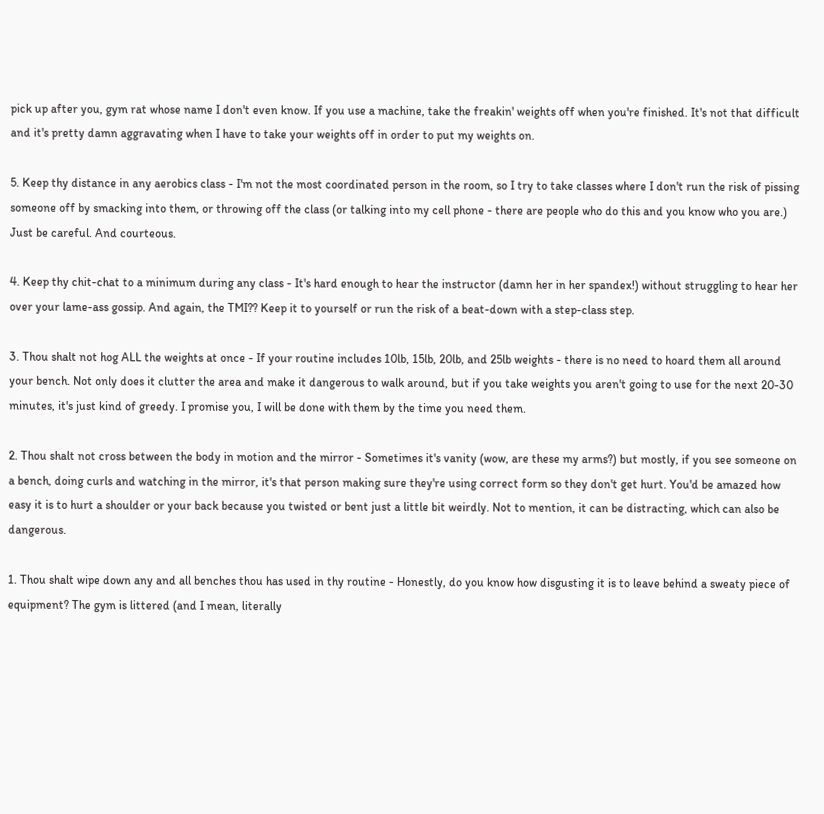pick up after you, gym rat whose name I don't even know. If you use a machine, take the freakin' weights off when you're finished. It's not that difficult and it's pretty damn aggravating when I have to take your weights off in order to put my weights on.

5. Keep thy distance in any aerobics class - I'm not the most coordinated person in the room, so I try to take classes where I don't run the risk of pissing someone off by smacking into them, or throwing off the class (or talking into my cell phone - there are people who do this and you know who you are.) Just be careful. And courteous.

4. Keep thy chit-chat to a minimum during any class - It's hard enough to hear the instructor (damn her in her spandex!) without struggling to hear her over your lame-ass gossip. And again, the TMI?? Keep it to yourself or run the risk of a beat-down with a step-class step.

3. Thou shalt not hog ALL the weights at once - If your routine includes 10lb, 15lb, 20lb, and 25lb weights - there is no need to hoard them all around your bench. Not only does it clutter the area and make it dangerous to walk around, but if you take weights you aren't going to use for the next 20-30 minutes, it's just kind of greedy. I promise you, I will be done with them by the time you need them.

2. Thou shalt not cross between the body in motion and the mirror - Sometimes it's vanity (wow, are these my arms?) but mostly, if you see someone on a bench, doing curls and watching in the mirror, it's that person making sure they're using correct form so they don't get hurt. You'd be amazed how easy it is to hurt a shoulder or your back because you twisted or bent just a little bit weirdly. Not to mention, it can be distracting, which can also be dangerous.

1. Thou shalt wipe down any and all benches thou has used in thy routine - Honestly, do you know how disgusting it is to leave behind a sweaty piece of equipment? The gym is littered (and I mean, literally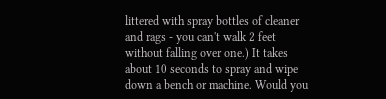littered with spray bottles of cleaner and rags - you can't walk 2 feet without falling over one.) It takes about 10 seconds to spray and wipe down a bench or machine. Would you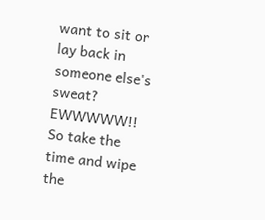want to sit or lay back in someone else's sweat? EWWWWW!! So take the time and wipe the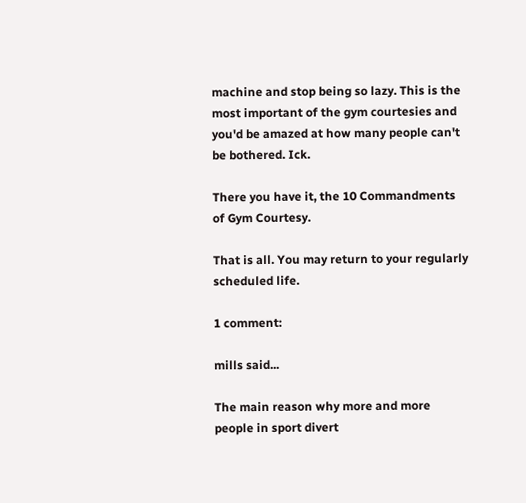machine and stop being so lazy. This is the most important of the gym courtesies and you'd be amazed at how many people can't be bothered. Ick.

There you have it, the 10 Commandments of Gym Courtesy.

That is all. You may return to your regularly scheduled life.

1 comment:

mills said...

The main reason why more and more people in sport divert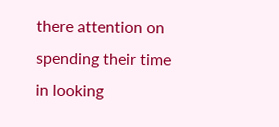there attention on spending their time in looking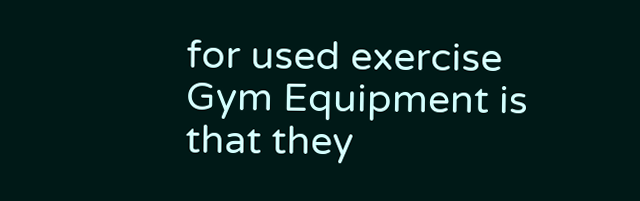for used exercise Gym Equipment is that they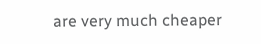are very much cheaper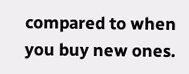compared to when you buy new ones.